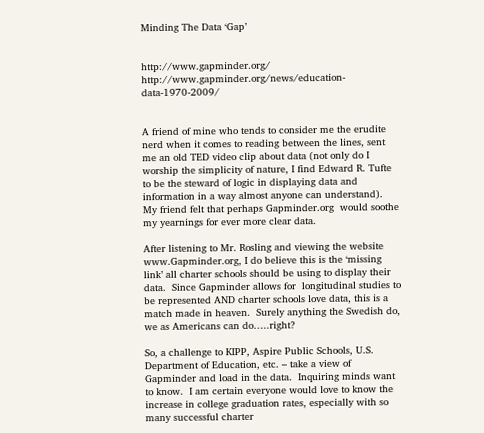Minding The Data ‘Gap’


http://www.gapminder.org/     http://www.gapminder.org/news/education-data-1970-2009/


A friend of mine who tends to consider me the erudite nerd when it comes to reading between the lines, sent me an old TED video clip about data (not only do I worship the simplicity of nature, I find Edward R. Tufte to be the steward of logic in displaying data and information in a way almost anyone can understand).  My friend felt that perhaps Gapminder.org  would soothe my yearnings for ever more clear data.

After listening to Mr. Rosling and viewing the website www.Gapminder.org, I do believe this is the ‘missing link’ all charter schools should be using to display their data.  Since Gapminder allows for  longitudinal studies to be represented AND charter schools love data, this is a match made in heaven.  Surely anything the Swedish do, we as Americans can do…..right?

So, a challenge to KIPP, Aspire Public Schools, U.S. Department of Education, etc. – take a view of  Gapminder and load in the data.  Inquiring minds want to know.  I am certain everyone would love to know the increase in college graduation rates, especially with so many successful charter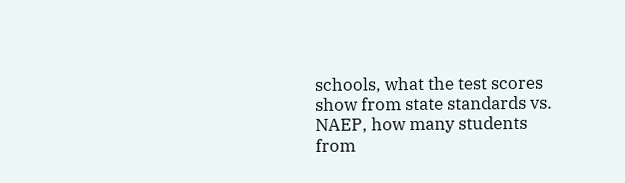schools, what the test scores show from state standards vs. NAEP, how many students from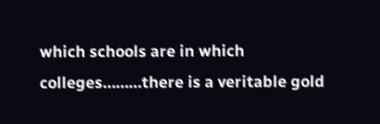which schools are in which colleges………there is a veritable gold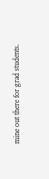mine out there for grad students.